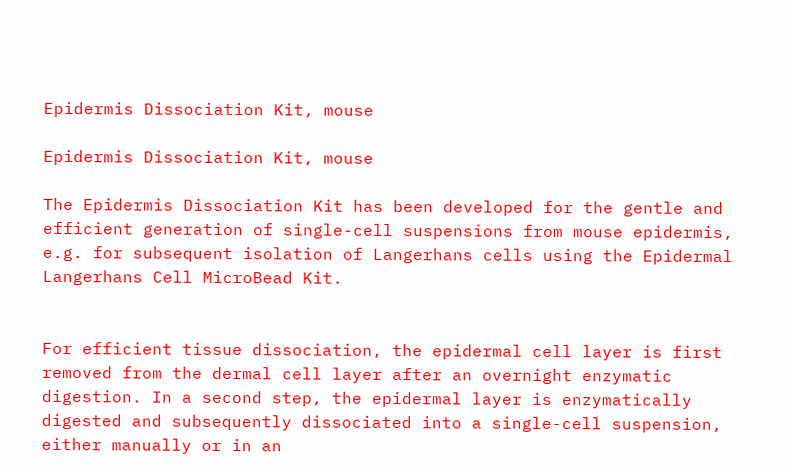Epidermis Dissociation Kit, mouse

Epidermis Dissociation Kit, mouse

The Epidermis Dissociation Kit has been developed for the gentle and efficient generation of single-cell suspensions from mouse epidermis, e.g. for subsequent isolation of Langerhans cells using the Epidermal Langerhans Cell MicroBead Kit.


For efficient tissue dissociation, the epidermal cell layer is first removed from the dermal cell layer after an overnight enzymatic digestion. In a second step, the epidermal layer is enzymatically digested and subsequently dissociated into a single-cell suspension, either manually or in an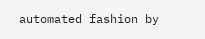automated fashion by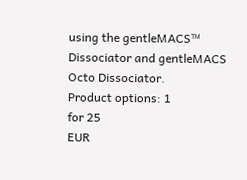using the gentleMACS™ Dissociator and gentleMACS Octo Dissociator.
Product options: 1
for 25
EUR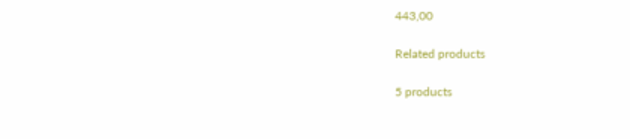443,00

Related products

5 products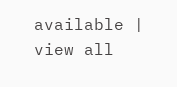available | view all